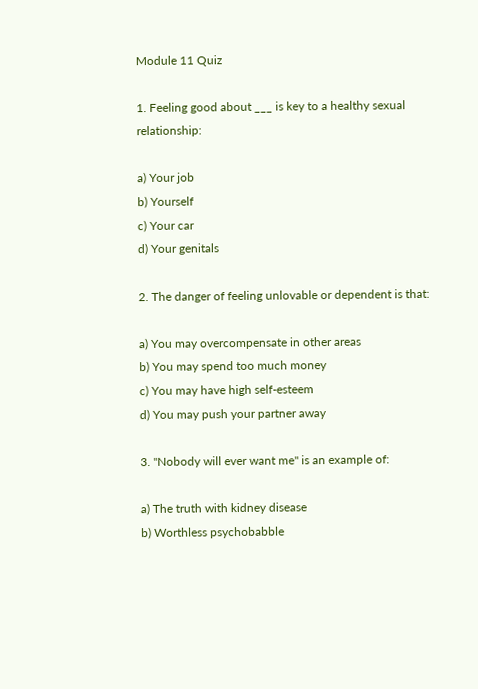Module 11 Quiz

1. Feeling good about ___ is key to a healthy sexual relationship:

a) Your job
b) Yourself
c) Your car
d) Your genitals

2. The danger of feeling unlovable or dependent is that:

a) You may overcompensate in other areas
b) You may spend too much money
c) You may have high self-esteem
d) You may push your partner away

3. "Nobody will ever want me" is an example of:

a) The truth with kidney disease
b) Worthless psychobabble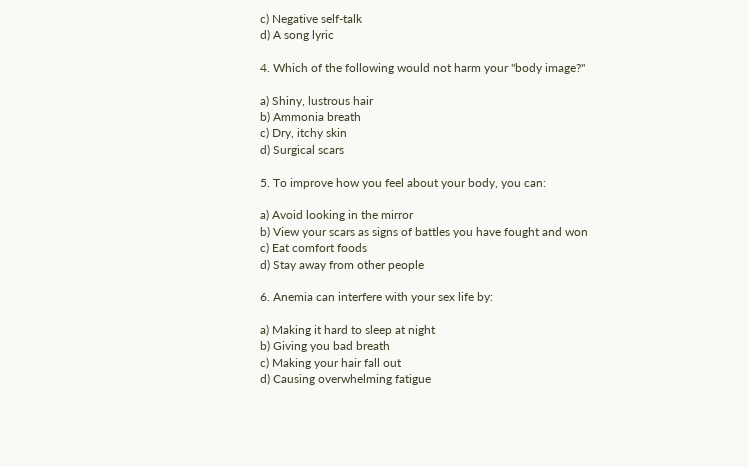c) Negative self-talk
d) A song lyric

4. Which of the following would not harm your "body image?"

a) Shiny, lustrous hair
b) Ammonia breath
c) Dry, itchy skin
d) Surgical scars

5. To improve how you feel about your body, you can:

a) Avoid looking in the mirror
b) View your scars as signs of battles you have fought and won
c) Eat comfort foods
d) Stay away from other people

6. Anemia can interfere with your sex life by:

a) Making it hard to sleep at night
b) Giving you bad breath
c) Making your hair fall out
d) Causing overwhelming fatigue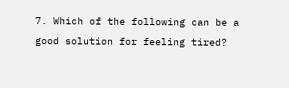7. Which of the following can be a good solution for feeling tired?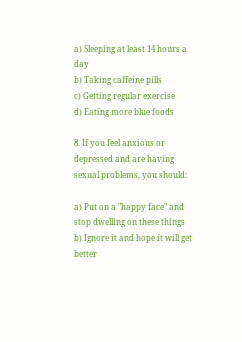a) Sleeping at least 14 hours a day
b) Taking caffeine pills
c) Getting regular exercise
d) Eating more blue foods

8. If you feel anxious or depressed and are having sexual problems, you should:

a) Put on a "happy face" and stop dwelling on these things
b) Ignore it and hope it will get better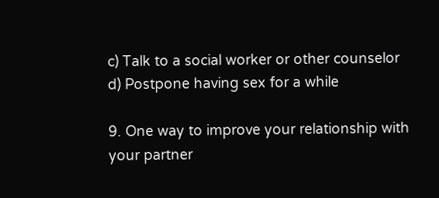c) Talk to a social worker or other counselor
d) Postpone having sex for a while

9. One way to improve your relationship with your partner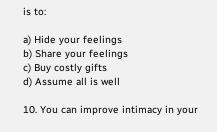is to:

a) Hide your feelings
b) Share your feelings
c) Buy costly gifts
d) Assume all is well

10. You can improve intimacy in your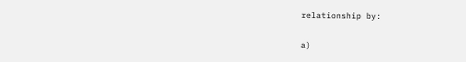relationship by:

a)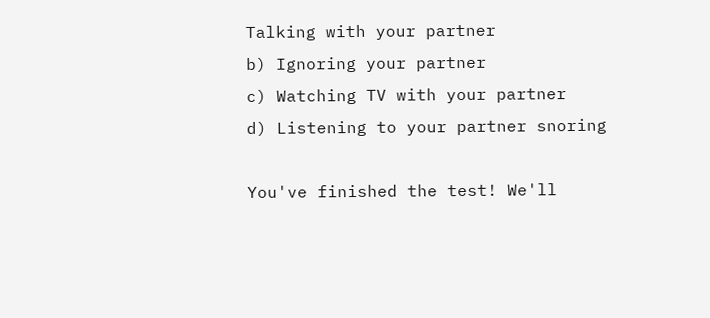Talking with your partner
b) Ignoring your partner
c) Watching TV with your partner
d) Listening to your partner snoring

You've finished the test! We'll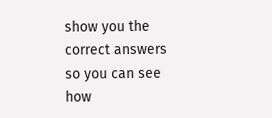show you the correct answers so you can see how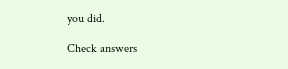you did.

Check answers